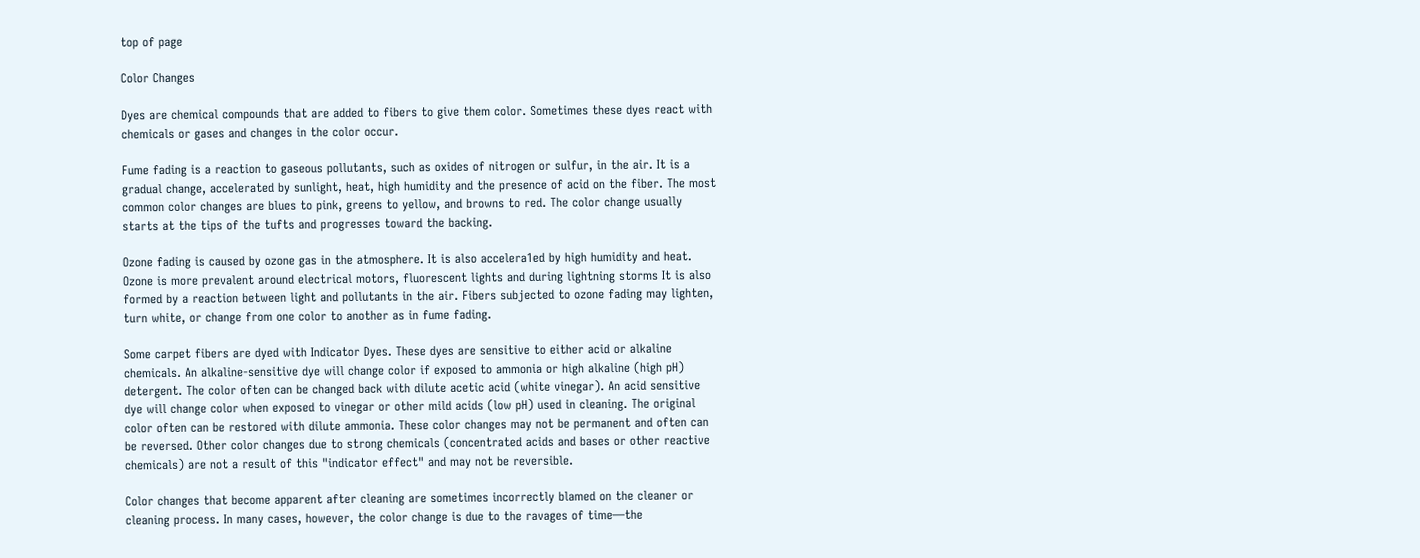top of page

Color Changes

Dyes are chemical compounds that are added to fibers to give them color. Sometimes these dyes react with chemicals or gases and changes in the color occur.

Fume fading is a reaction to gaseous pollutants, such as oxides of nitrogen or sulfur, in the air. It is a gradual change, accelerated by sunlight, heat, high humidity and the presence of acid on the fiber. The most common color changes are blues to pink, greens to yellow, and browns to red. The color change usually starts at the tips of the tufts and progresses toward the backing.

Ozone fading is caused by ozone gas in the atmosphere. It is also accelera1ed by high humidity and heat. Ozone is more prevalent around electrical motors, fluorescent lights and during lightning storms It is also formed by a reaction between light and pollutants in the air. Fibers subjected to ozone fading may lighten, turn white, or change from one color to another as in fume fading.

Some carpet fibers are dyed with Indicator Dyes. These dyes are sensitive to either acid or alkaline chemicals. An alkaline-sensitive dye will change color if exposed to ammonia or high alkaline (high pH) detergent. The color often can be changed back with dilute acetic acid (white vinegar). An acid sensitive dye will change color when exposed to vinegar or other mild acids (low pH) used in cleaning. The original color often can be restored with dilute ammonia. These color changes may not be permanent and often can be reversed. Other color changes due to strong chemicals (concentrated acids and bases or other reactive chemicals) are not a result of this "indicator effect" and may not be reversible.

Color changes that become apparent after cleaning are sometimes incorrectly blamed on the cleaner or cleaning process. In many cases, however, the color change is due to the ravages of time—the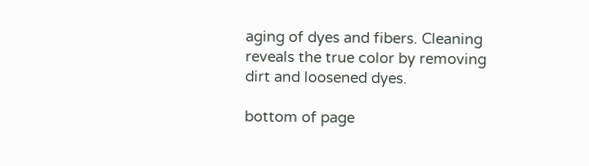aging of dyes and fibers. Cleaning reveals the true color by removing dirt and loosened dyes.

bottom of page